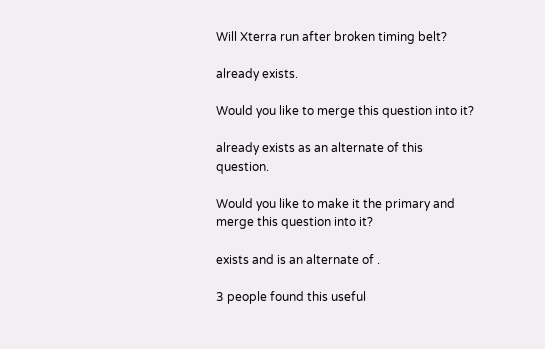Will Xterra run after broken timing belt?

already exists.

Would you like to merge this question into it?

already exists as an alternate of this question.

Would you like to make it the primary and merge this question into it?

exists and is an alternate of .

3 people found this useful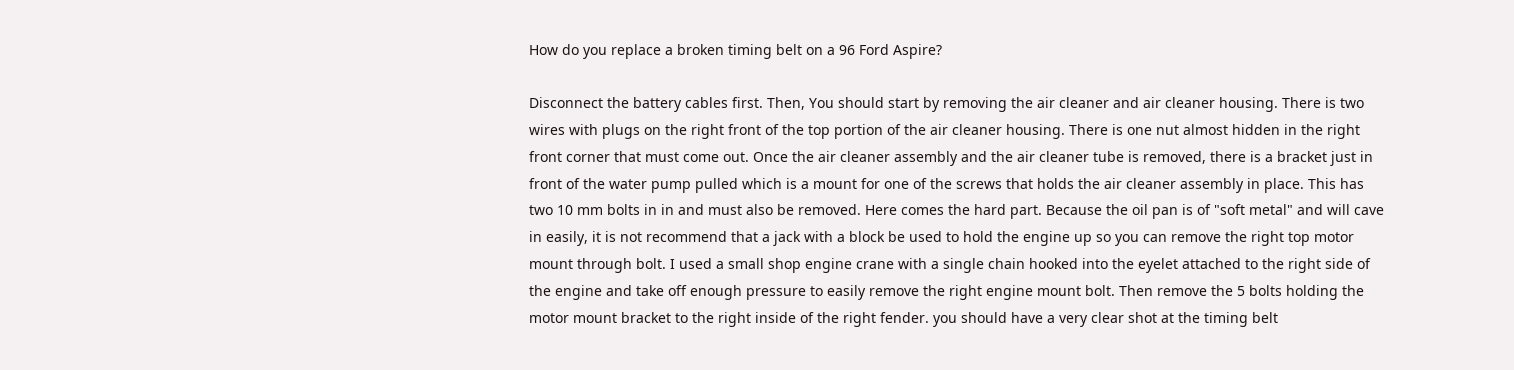How do you replace a broken timing belt on a 96 Ford Aspire?

Disconnect the battery cables first. Then, You should start by removing the air cleaner and air cleaner housing. There is two wires with plugs on the right front of the top portion of the air cleaner housing. There is one nut almost hidden in the right front corner that must come out. Once the air cleaner assembly and the air cleaner tube is removed, there is a bracket just in front of the water pump pulled which is a mount for one of the screws that holds the air cleaner assembly in place. This has two 10 mm bolts in in and must also be removed. Here comes the hard part. Because the oil pan is of "soft metal" and will cave in easily, it is not recommend that a jack with a block be used to hold the engine up so you can remove the right top motor mount through bolt. I used a small shop engine crane with a single chain hooked into the eyelet attached to the right side of the engine and take off enough pressure to easily remove the right engine mount bolt. Then remove the 5 bolts holding the motor mount bracket to the right inside of the right fender. you should have a very clear shot at the timing belt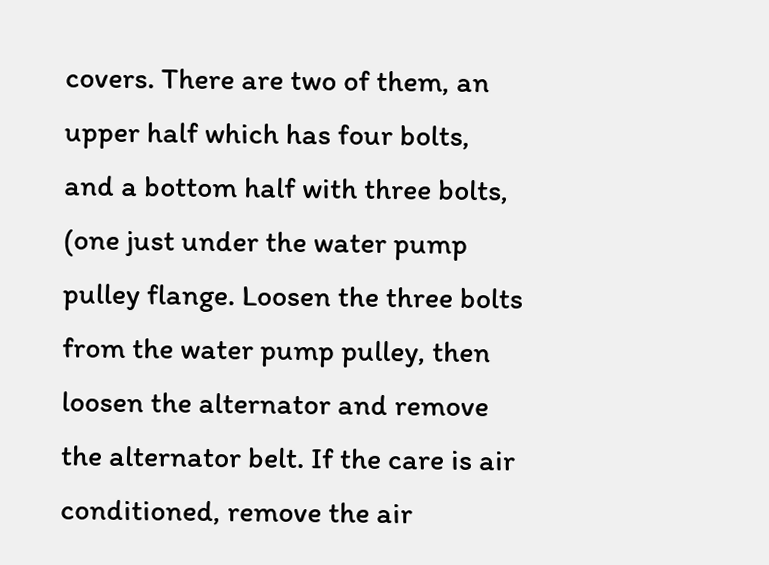covers. There are two of them, an upper half which has four bolts, and a bottom half with three bolts, (one just under the water pump pulley flange. Loosen the three bolts from the water pump pulley, then loosen the alternator and remove the alternator belt. If the care is air conditioned, remove the air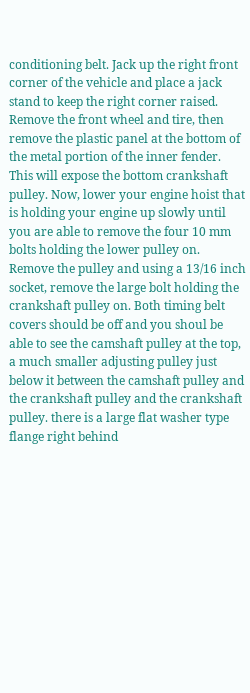conditioning belt. Jack up the right front corner of the vehicle and place a jack stand to keep the right corner raised. Remove the front wheel and tire, then remove the plastic panel at the bottom of the metal portion of the inner fender. This will expose the bottom crankshaft pulley. Now, lower your engine hoist that is holding your engine up slowly until you are able to remove the four 10 mm bolts holding the lower pulley on. Remove the pulley and using a 13/16 inch socket, remove the large bolt holding the crankshaft pulley on. Both timing belt covers should be off and you shoul be able to see the camshaft pulley at the top, a much smaller adjusting pulley just below it between the camshaft pulley and the crankshaft pulley and the crankshaft pulley. there is a large flat washer type flange right behind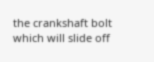the crankshaft bolt which will slide off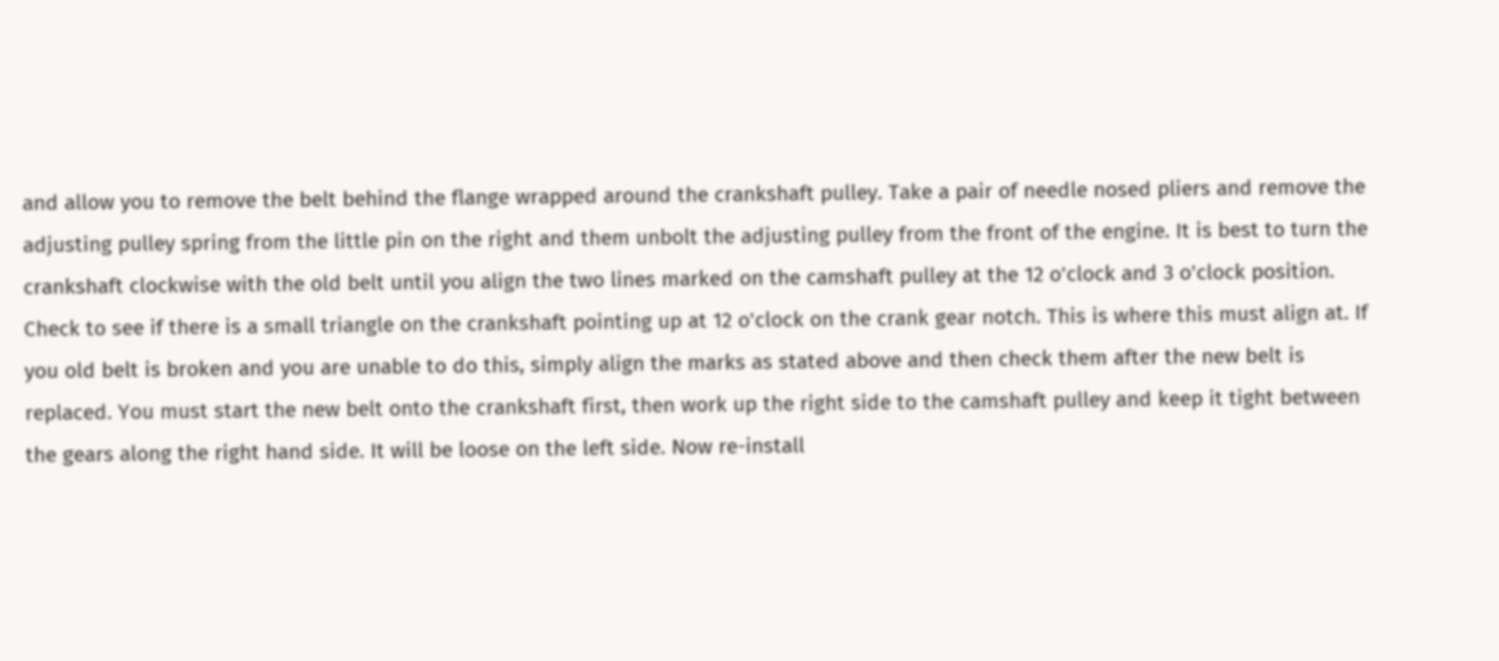and allow you to remove the belt behind the flange wrapped around the crankshaft pulley. Take a pair of needle nosed pliers and remove the adjusting pulley spring from the little pin on the right and them unbolt the adjusting pulley from the front of the engine. It is best to turn the crankshaft clockwise with the old belt until you align the two lines marked on the camshaft pulley at the 12 o'clock and 3 o'clock position. Check to see if there is a small triangle on the crankshaft pointing up at 12 o'clock on the crank gear notch. This is where this must align at. If you old belt is broken and you are unable to do this, simply align the marks as stated above and then check them after the new belt is replaced. You must start the new belt onto the crankshaft first, then work up the right side to the camshaft pulley and keep it tight between the gears along the right hand side. It will be loose on the left side. Now re-install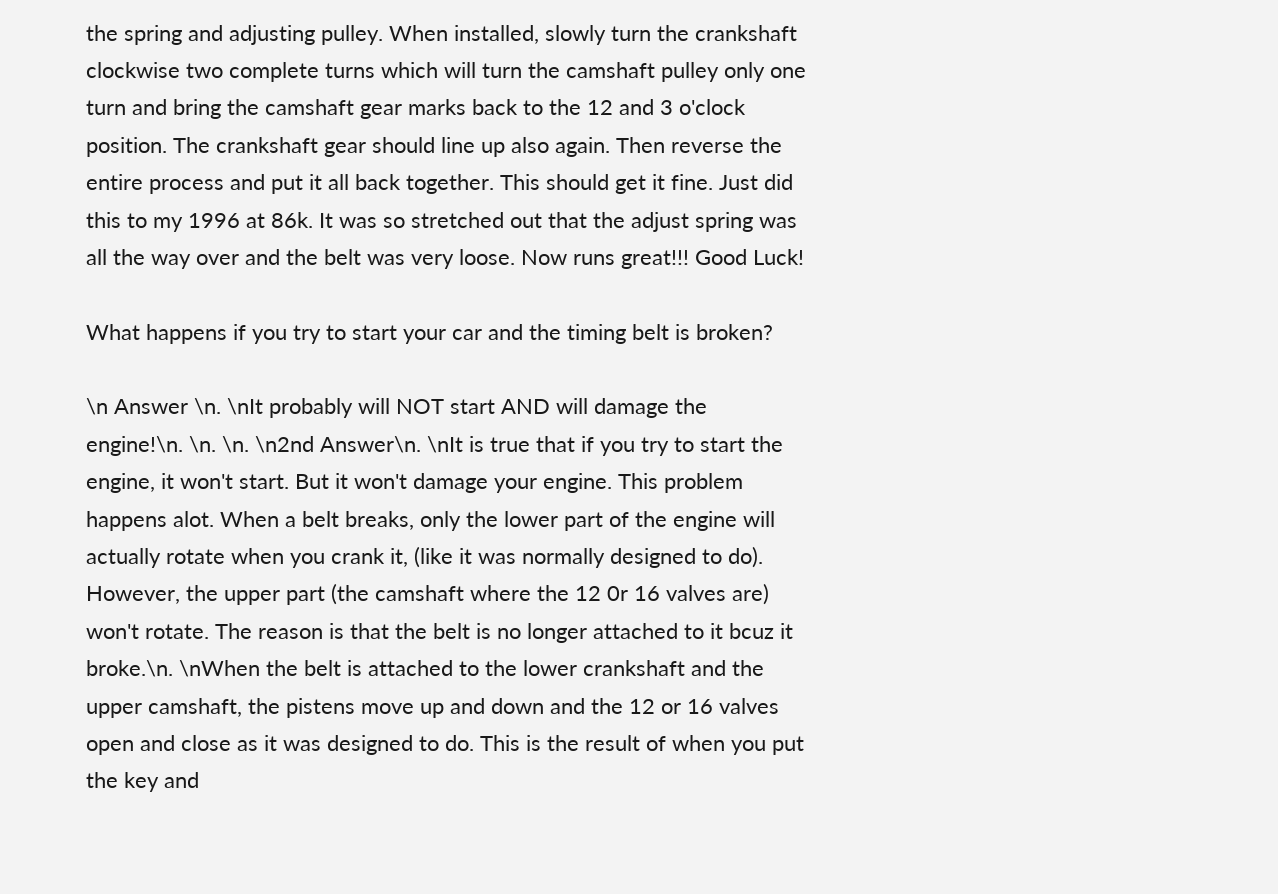the spring and adjusting pulley. When installed, slowly turn the crankshaft clockwise two complete turns which will turn the camshaft pulley only one turn and bring the camshaft gear marks back to the 12 and 3 o'clock position. The crankshaft gear should line up also again. Then reverse the entire process and put it all back together. This should get it fine. Just did this to my 1996 at 86k. It was so stretched out that the adjust spring was all the way over and the belt was very loose. Now runs great!!! Good Luck!

What happens if you try to start your car and the timing belt is broken?

\n Answer \n. \nIt probably will NOT start AND will damage the engine!\n. \n. \n. \n2nd Answer\n. \nIt is true that if you try to start the engine, it won't start. But it won't damage your engine. This problem happens alot. When a belt breaks, only the lower part of the engine will actually rotate when you crank it, (like it was normally designed to do). However, the upper part (the camshaft where the 12 0r 16 valves are) won't rotate. The reason is that the belt is no longer attached to it bcuz it broke.\n. \nWhen the belt is attached to the lower crankshaft and the upper camshaft, the pistens move up and down and the 12 or 16 valves open and close as it was designed to do. This is the result of when you put the key and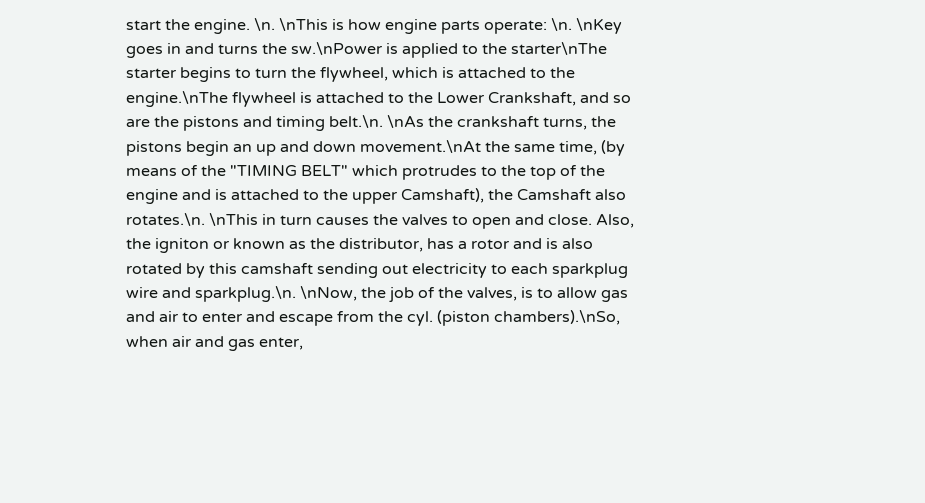start the engine. \n. \nThis is how engine parts operate: \n. \nKey goes in and turns the sw.\nPower is applied to the starter\nThe starter begins to turn the flywheel, which is attached to the engine.\nThe flywheel is attached to the Lower Crankshaft, and so are the pistons and timing belt.\n. \nAs the crankshaft turns, the pistons begin an up and down movement.\nAt the same time, (by means of the "TIMING BELT" which protrudes to the top of the engine and is attached to the upper Camshaft), the Camshaft also rotates.\n. \nThis in turn causes the valves to open and close. Also, the igniton or known as the distributor, has a rotor and is also rotated by this camshaft sending out electricity to each sparkplug wire and sparkplug.\n. \nNow, the job of the valves, is to allow gas and air to enter and escape from the cyl. (piston chambers).\nSo, when air and gas enter,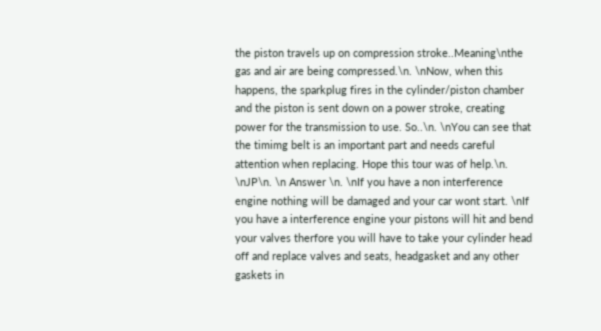the piston travels up on compression stroke..Meaning\nthe gas and air are being compressed.\n. \nNow, when this happens, the sparkplug fires in the cylinder/piston chamber and the piston is sent down on a power stroke, creating power for the transmission to use. So..\n. \nYou can see that the timimg belt is an important part and needs careful attention when replacing. Hope this tour was of help.\n. \nJP\n. \n Answer \n. \nIf you have a non interference engine nothing will be damaged and your car wont start. \nIf you have a interference engine your pistons will hit and bend your valves therfore you will have to take your cylinder head off and replace valves and seats, headgasket and any other gaskets in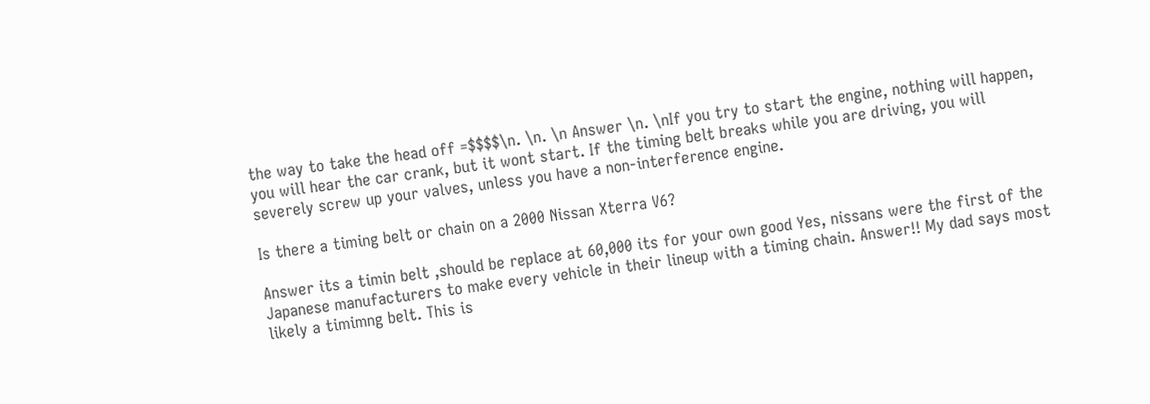the way to take the head off =$$$$\n. \n. \n Answer \n. \nIf you try to start the engine, nothing will happen, you will hear the car crank, but it wont start. If the timing belt breaks while you are driving, you will severely screw up your valves, unless you have a non-interference engine.

Is there a timing belt or chain on a 2000 Nissan Xterra V6?

Answer its a timin belt ,should be replace at 60,000 its for your own good Yes, nissans were the first of the Japanese manufacturers to make every vehicle in their lineup with a timing chain. Answer!! My dad says most likely a timimng belt. This is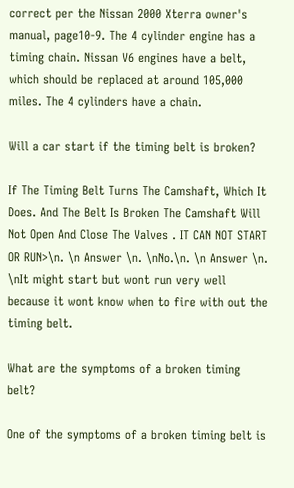correct per the Nissan 2000 Xterra owner's manual, page10-9. The 4 cylinder engine has a timing chain. Nissan V6 engines have a belt, which should be replaced at around 105,000 miles. The 4 cylinders have a chain.

Will a car start if the timing belt is broken?

If The Timing Belt Turns The Camshaft, Which It Does. And The Belt Is Broken The Camshaft Will Not Open And Close The Valves . IT CAN NOT START OR RUN>\n. \n Answer \n. \nNo.\n. \n Answer \n. \nIt might start but wont run very well because it wont know when to fire with out the timing belt.

What are the symptoms of a broken timing belt?

One of the symptoms of a broken timing belt is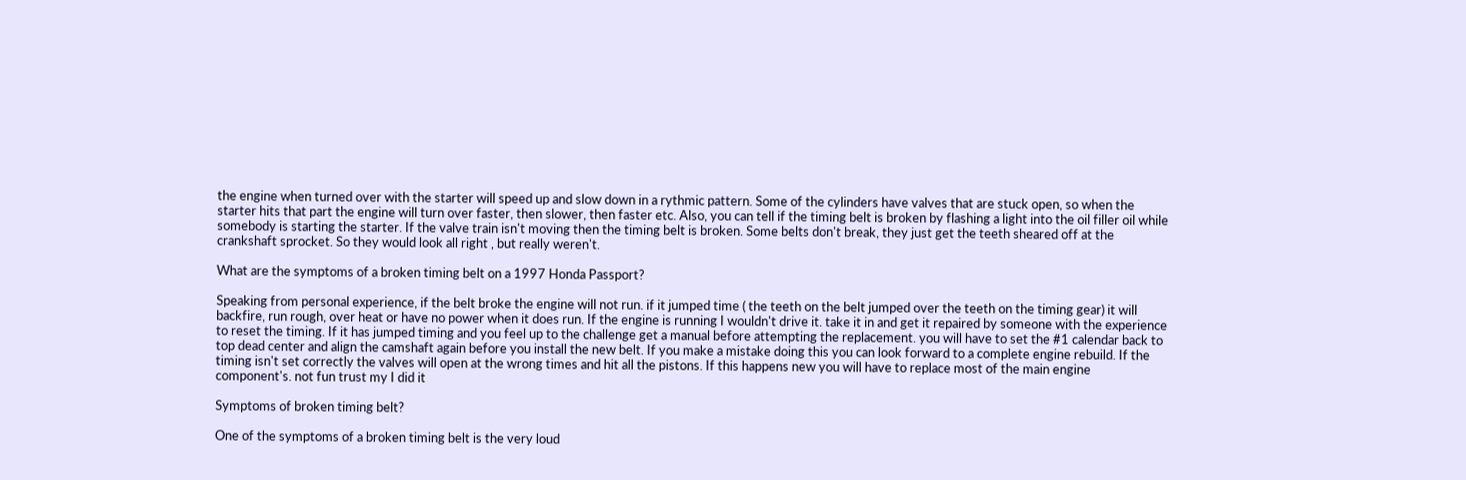the engine when turned over with the starter will speed up and slow down in a rythmic pattern. Some of the cylinders have valves that are stuck open, so when the starter hits that part the engine will turn over faster, then slower, then faster etc. Also, you can tell if the timing belt is broken by flashing a light into the oil filler oil while somebody is starting the starter. If the valve train isn't moving then the timing belt is broken. Some belts don't break, they just get the teeth sheared off at the crankshaft sprocket. So they would look all right , but really weren't.

What are the symptoms of a broken timing belt on a 1997 Honda Passport?

Speaking from personal experience, if the belt broke the engine will not run. if it jumped time ( the teeth on the belt jumped over the teeth on the timing gear) it will backfire, run rough, over heat or have no power when it does run. If the engine is running I wouldn't drive it. take it in and get it repaired by someone with the experience to reset the timing. If it has jumped timing and you feel up to the challenge get a manual before attempting the replacement. you will have to set the #1 calendar back to top dead center and align the camshaft again before you install the new belt. If you make a mistake doing this you can look forward to a complete engine rebuild. If the timing isn't set correctly the valves will open at the wrong times and hit all the pistons. If this happens new you will have to replace most of the main engine component's. not fun trust my I did it

Symptoms of broken timing belt?

One of the symptoms of a broken timing belt is the very loud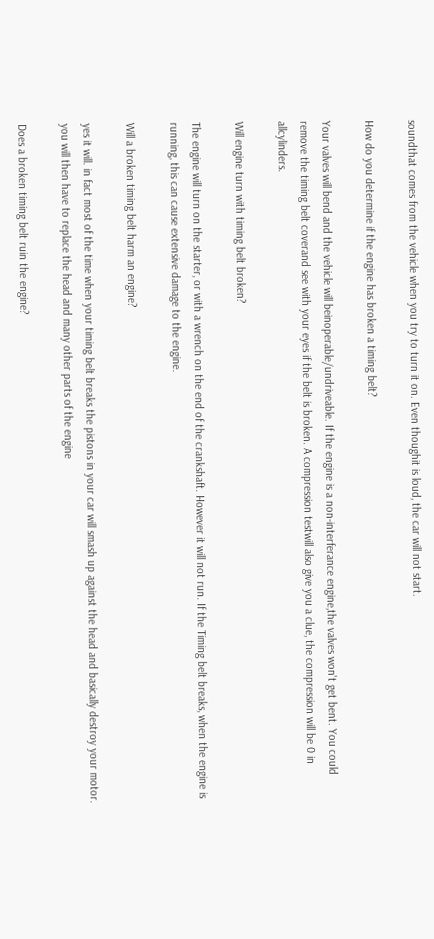soundthat comes from the vehicle when you try to turn it on. Even thoughit is loud, the car will not start.

How do you determine if the engine has broken a timing belt?

Your valves will bend and the vehicle will beinoperable/undriveable. If the engine is a non-interferance engine,the valves won't get bent. You could remove the timing belt coverand see with your eyes if the belt is broken. A compression testwill also give you a clue, the compression will be 0 in allcylinders.

Will engine turn with timing belt broken?

The engine will turn on the starter, or with a wrench on the end of the crankshaft. However it will not run. If the Timing belt breaks, when the engine is running, this can cause extensive damage to the engine.

Will a broken timing belt harm an engine?

yes it will. in fact most of the time when your timing belt breaks the pistons in your car will smash up against the head and basically destroy your motor. you will then have to replace the head and many other parts of the engine

Does a broken timing belt ruin the engine?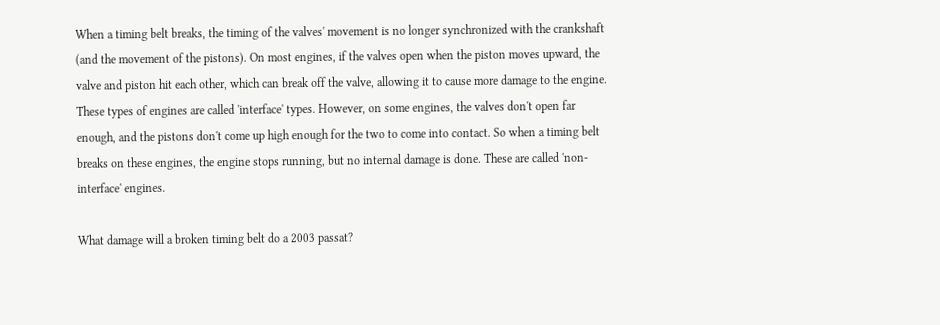When a timing belt breaks, the timing of the valves' movement is no longer synchronized with the crankshaft (and the movement of the pistons). On most engines, if the valves open when the piston moves upward, the valve and piston hit each other, which can break off the valve, allowing it to cause more damage to the engine. These types of engines are called 'interface' types. However, on some engines, the valves don't open far enough, and the pistons don't come up high enough for the two to come into contact. So when a timing belt breaks on these engines, the engine stops running, but no internal damage is done. These are called 'non-interface' engines.

What damage will a broken timing belt do a 2003 passat?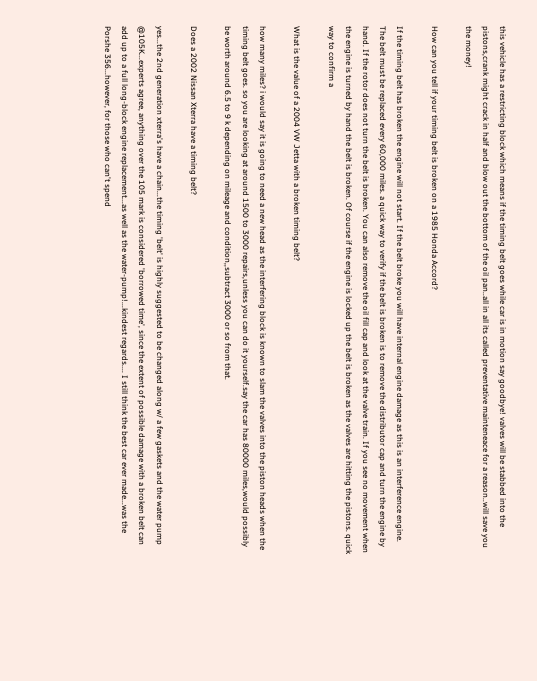this vehicle has a restricting block which means if the timing belt goes while car is in motion say goodbye! valves will be stabbed into the pistons,crank might crack in half and blow out the bottom of the oil pan..all in all its called preventative mainteneace for a reason..will save you the money!

How can you tell if your timing belt is broken on a 1985 Honda Accord?

If the timing belt has broken the engine will not start. If the belt broke you will have internal engine damage as this is an interference engine. The belt must be replaced every 60,000 miles. a quick way to verify if the belt is broken is to remove the distributor cap and turn the engine by hand. If the rotor does not turn the belt is broken. You can also remove the oil fill cap and look at the valve train. If you see no movement when the engine is turned by hand the belt is broken. Of course if the engine is locked up the belt is broken as the valves are hitting the pistons. quick way to confirm a

What is the value of a 2004 VW Jetta with a broken timing belt?

how many miles? i would say it is going to need a new head as the interfering block is known to slam the valves into the piston heads when the timing belt goes. so you are looking at around 1500 to 3000 repairs,unless you can do it yourself.say the car has 80000 miles,would possibly be worth around 6.5 to 9 k depending on mileage and condition,,subtract 3000 or so from that.

Does a 2002 Nissan Xterra have a timing belt?

yes...the 2nd generation xterra's have a chain...the timing 'belt' is highly suggested to be changed along w/ a few gaskets and the water pump @105K...experts agree, anything over the 105 mark is considered 'borrowed time', since the extent of possible damage with a broken belt can add up to a full long-block engine replacement...as well as the water-pump!...kindest regards.... I still think the best car ever made...was the Porshe 356...however, for those who can't spend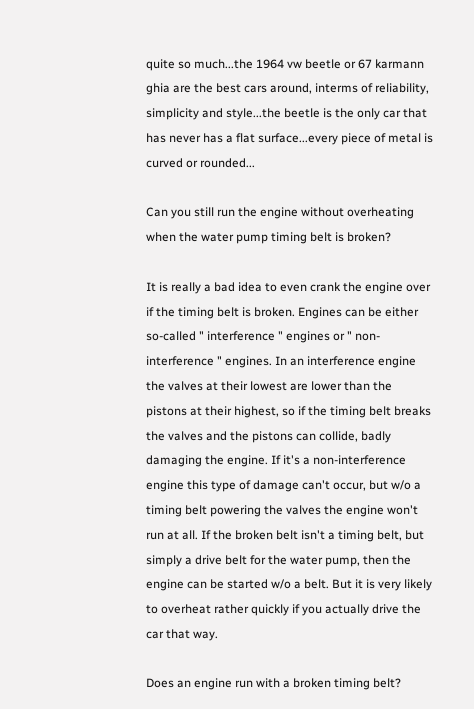quite so much...the 1964 vw beetle or 67 karmann ghia are the best cars around, interms of reliability, simplicity and style...the beetle is the only car that has never has a flat surface...every piece of metal is curved or rounded...

Can you still run the engine without overheating when the water pump timing belt is broken?

It is really a bad idea to even crank the engine over if the timing belt is broken. Engines can be either so-called " interference " engines or " non- interference " engines. In an interference engine the valves at their lowest are lower than the pistons at their highest, so if the timing belt breaks the valves and the pistons can collide, badly damaging the engine. If it's a non-interference engine this type of damage can't occur, but w/o a timing belt powering the valves the engine won't run at all. If the broken belt isn't a timing belt, but simply a drive belt for the water pump, then the engine can be started w/o a belt. But it is very likely to overheat rather quickly if you actually drive the car that way.

Does an engine run with a broken timing belt?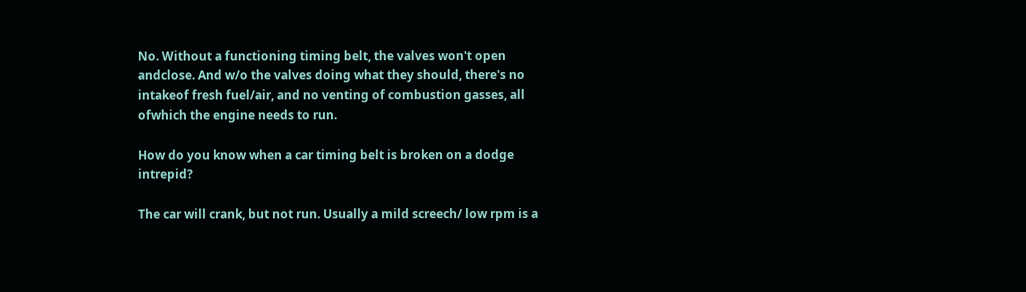No. Without a functioning timing belt, the valves won't open andclose. And w/o the valves doing what they should, there's no intakeof fresh fuel/air, and no venting of combustion gasses, all ofwhich the engine needs to run.

How do you know when a car timing belt is broken on a dodge intrepid?

The car will crank, but not run. Usually a mild screech/ low rpm is a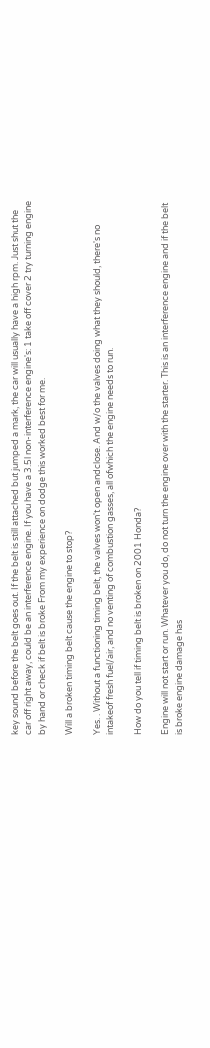key sound before the belt goes out. If the belt is still attached but jumped a mark, the car will usually have a high rpm. Just shut the car off right away, could be an interference engine. If you have a 3.5l non-interference engine's: 1 take off cover 2 try turning engine by hand or check if belt is broke From my experience on dodge this worked best for me.

Will a broken timing belt cause the engine to stop?

Yes. . Without a functioning timing belt, the valves won't open andclose. And w/o the valves doing what they should, there's no intakeof fresh fuel/air, and no venting of combustion gasses, all ofwhich the engine needs to run.

How do you tell if timing belt is broken on 2001 Honda?

Engine will not start or run. Whatever you do, do not turn the engine over with the starter. This is an interference engine and if the belt is broke engine damage has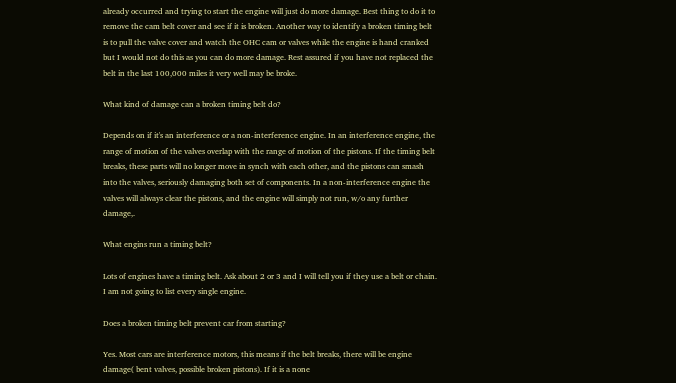already occurred and trying to start the engine will just do more damage. Best thing to do it to remove the cam belt cover and see if it is broken. Another way to identify a broken timing belt is to pull the valve cover and watch the OHC cam or valves while the engine is hand cranked but I would not do this as you can do more damage. Rest assured if you have not replaced the belt in the last 100,000 miles it very well may be broke.

What kind of damage can a broken timing belt do?

Depends on if it's an interference or a non-interference engine. In an interference engine, the range of motion of the valves overlap with the range of motion of the pistons. If the timing belt breaks, these parts will no longer move in synch with each other, and the pistons can smash into the valves, seriously damaging both set of components. In a non-interference engine the valves will always clear the pistons, and the engine will simply not run, w/o any further damage,.

What engins run a timing belt?

Lots of engines have a timing belt. Ask about 2 or 3 and I will tell you if they use a belt or chain. I am not going to list every single engine.

Does a broken timing belt prevent car from starting?

Yes. Most cars are interference motors, this means if the belt breaks, there will be engine damage( bent valves, possible broken pistons). If it is a none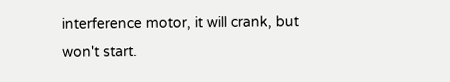interference motor, it will crank, but won't start.